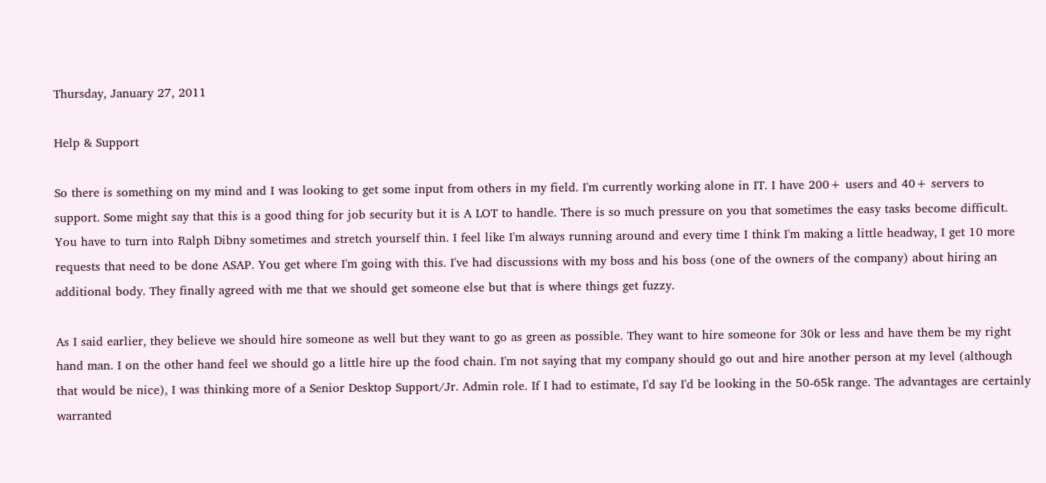Thursday, January 27, 2011

Help & Support

So there is something on my mind and I was looking to get some input from others in my field. I'm currently working alone in IT. I have 200+ users and 40+ servers to support. Some might say that this is a good thing for job security but it is A LOT to handle. There is so much pressure on you that sometimes the easy tasks become difficult. You have to turn into Ralph Dibny sometimes and stretch yourself thin. I feel like I'm always running around and every time I think I'm making a little headway, I get 10 more requests that need to be done ASAP. You get where I'm going with this. I've had discussions with my boss and his boss (one of the owners of the company) about hiring an additional body. They finally agreed with me that we should get someone else but that is where things get fuzzy.

As I said earlier, they believe we should hire someone as well but they want to go as green as possible. They want to hire someone for 30k or less and have them be my right hand man. I on the other hand feel we should go a little hire up the food chain. I'm not saying that my company should go out and hire another person at my level (although that would be nice), I was thinking more of a Senior Desktop Support/Jr. Admin role. If I had to estimate, I'd say I'd be looking in the 50-65k range. The advantages are certainly warranted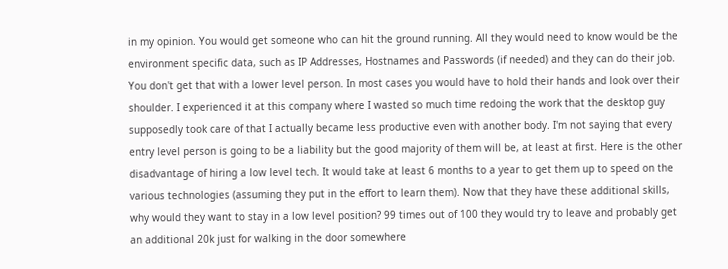in my opinion. You would get someone who can hit the ground running. All they would need to know would be the environment specific data, such as IP Addresses, Hostnames and Passwords (if needed) and they can do their job. You don't get that with a lower level person. In most cases you would have to hold their hands and look over their shoulder. I experienced it at this company where I wasted so much time redoing the work that the desktop guy supposedly took care of that I actually became less productive even with another body. I'm not saying that every entry level person is going to be a liability but the good majority of them will be, at least at first. Here is the other disadvantage of hiring a low level tech. It would take at least 6 months to a year to get them up to speed on the various technologies (assuming they put in the effort to learn them). Now that they have these additional skills, why would they want to stay in a low level position? 99 times out of 100 they would try to leave and probably get an additional 20k just for walking in the door somewhere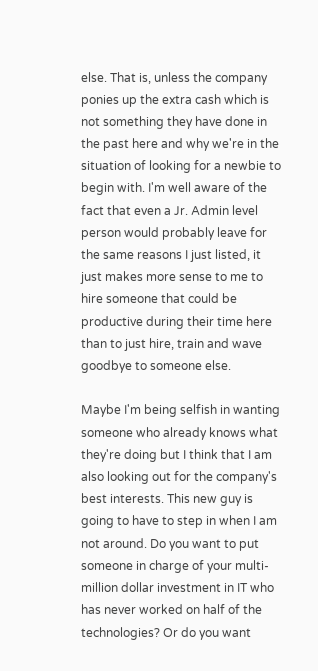else. That is, unless the company ponies up the extra cash which is not something they have done in the past here and why we're in the situation of looking for a newbie to begin with. I'm well aware of the fact that even a Jr. Admin level person would probably leave for the same reasons I just listed, it just makes more sense to me to hire someone that could be productive during their time here than to just hire, train and wave goodbye to someone else.

Maybe I'm being selfish in wanting someone who already knows what they're doing but I think that I am also looking out for the company's best interests. This new guy is going to have to step in when I am not around. Do you want to put someone in charge of your multi-million dollar investment in IT who has never worked on half of the technologies? Or do you want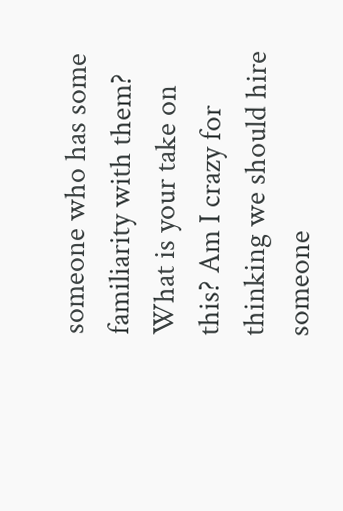someone who has some familiarity with them? What is your take on this? Am I crazy for thinking we should hire someone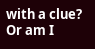with a clue? Or am I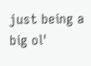just being a big ol'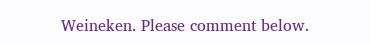Weineken. Please comment below.